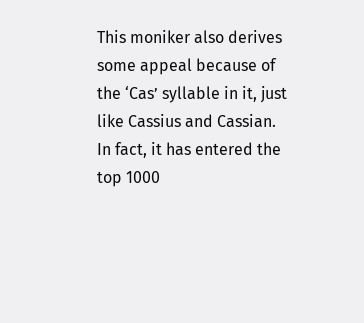This moniker also derives some appeal because of the ‘Cas’ syllable in it, just like Cassius and Cassian. In fact, it has entered the top 1000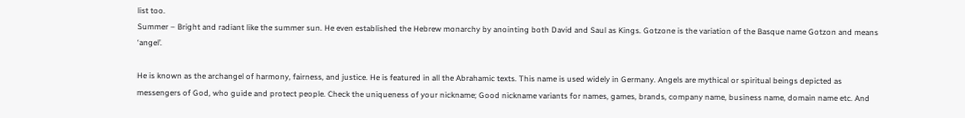list too.
Summer – Bright and radiant like the summer sun. He even established the Hebrew monarchy by anointing both David and Saul as Kings. Gotzone is the variation of the Basque name Gotzon and means ‘angel’.

He is known as the archangel of harmony, fairness, and justice. He is featured in all the Abrahamic texts. This name is used widely in Germany. Angels are mythical or spiritual beings depicted as messengers of God, who guide and protect people. Check the uniqueness of your nickname; Good nickname variants for names, games, brands, company name, business name, domain name etc. And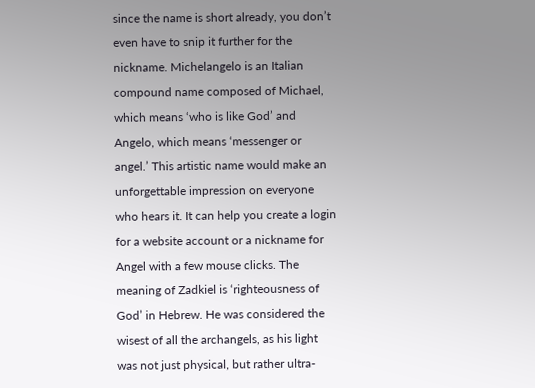since the name is short already, you don’t even have to snip it further for the nickname. Michelangelo is an Italian compound name composed of Michael, which means ‘who is like God’ and Angelo, which means ‘messenger or angel.’ This artistic name would make an unforgettable impression on everyone who hears it. It can help you create a login for a website account or a nickname for Angel with a few mouse clicks. The meaning of Zadkiel is ‘righteousness of God’ in Hebrew. He was considered the wisest of all the archangels, as his light was not just physical, but rather ultra-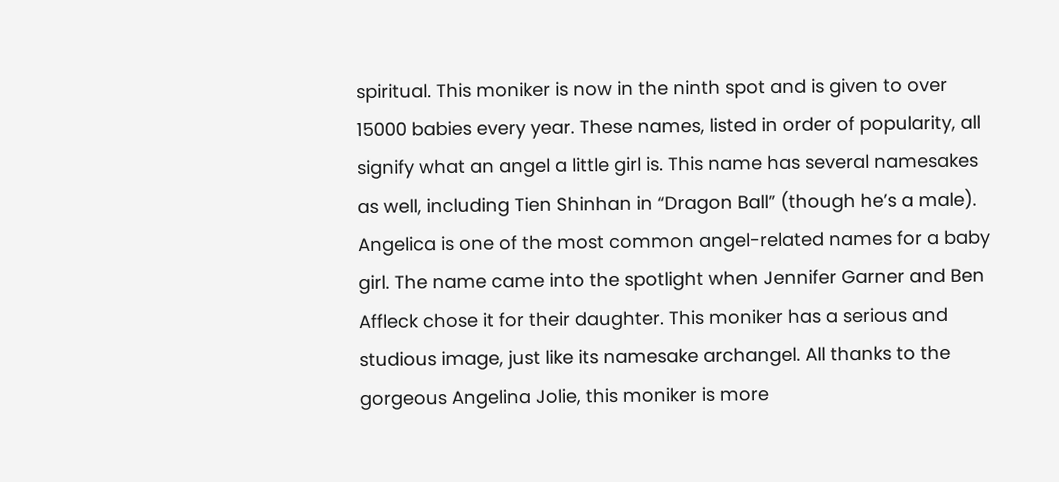spiritual. This moniker is now in the ninth spot and is given to over 15000 babies every year. These names, listed in order of popularity, all signify what an angel a little girl is. This name has several namesakes as well, including Tien Shinhan in “Dragon Ball” (though he’s a male). Angelica is one of the most common angel-related names for a baby girl. The name came into the spotlight when Jennifer Garner and Ben Affleck chose it for their daughter. This moniker has a serious and studious image, just like its namesake archangel. All thanks to the gorgeous Angelina Jolie, this moniker is more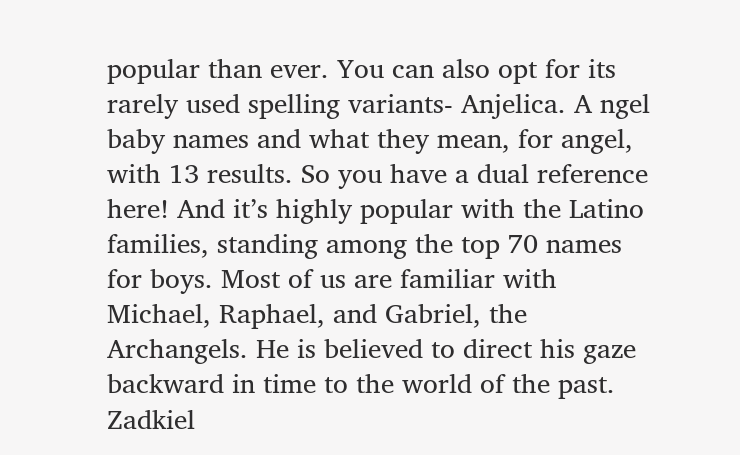popular than ever. You can also opt for its rarely used spelling variants- Anjelica. A ngel baby names and what they mean, for angel, with 13 results. So you have a dual reference here! And it’s highly popular with the Latino families, standing among the top 70 names for boys. Most of us are familiar with Michael, Raphael, and Gabriel, the Archangels. He is believed to direct his gaze backward in time to the world of the past. Zadkiel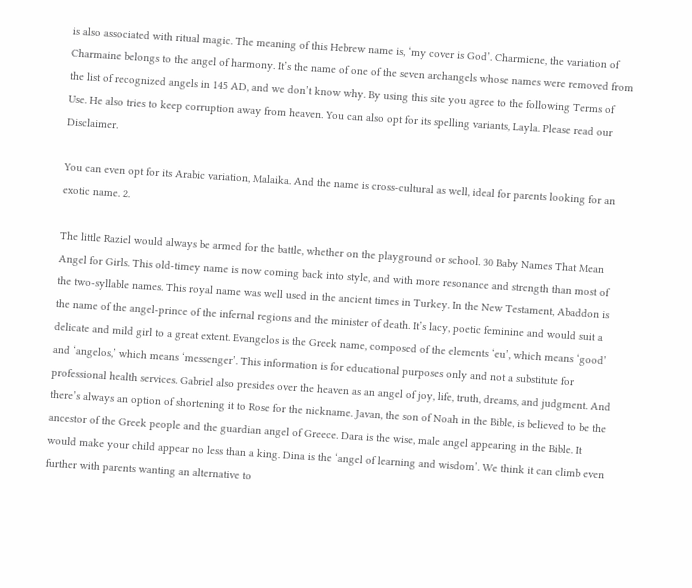is also associated with ritual magic. The meaning of this Hebrew name is, ‘my cover is God’. Charmiene, the variation of Charmaine belongs to the angel of harmony. It’s the name of one of the seven archangels whose names were removed from the list of recognized angels in 145 AD, and we don’t know why. By using this site you agree to the following Terms of Use. He also tries to keep corruption away from heaven. You can also opt for its spelling variants, Layla. Please read our Disclaimer.

You can even opt for its Arabic variation, Malaika. And the name is cross-cultural as well, ideal for parents looking for an exotic name. 2.

The little Raziel would always be armed for the battle, whether on the playground or school. 30 Baby Names That Mean Angel for Girls. This old-timey name is now coming back into style, and with more resonance and strength than most of the two-syllable names. This royal name was well used in the ancient times in Turkey. In the New Testament, Abaddon is the name of the angel-prince of the infernal regions and the minister of death. It’s lacy, poetic feminine and would suit a delicate and mild girl to a great extent. Evangelos is the Greek name, composed of the elements ‘eu’, which means ‘good’ and ‘angelos,’ which means ‘messenger’. This information is for educational purposes only and not a substitute for professional health services. Gabriel also presides over the heaven as an angel of joy, life, truth, dreams, and judgment. And there’s always an option of shortening it to Rose for the nickname. Javan, the son of Noah in the Bible, is believed to be the ancestor of the Greek people and the guardian angel of Greece. Dara is the wise, male angel appearing in the Bible. It would make your child appear no less than a king. Dina is the ‘angel of learning and wisdom’. We think it can climb even further with parents wanting an alternative to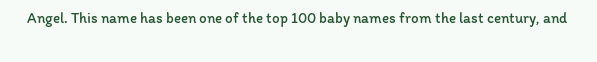Angel. This name has been one of the top 100 baby names from the last century, and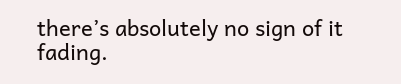there’s absolutely no sign of it fading.